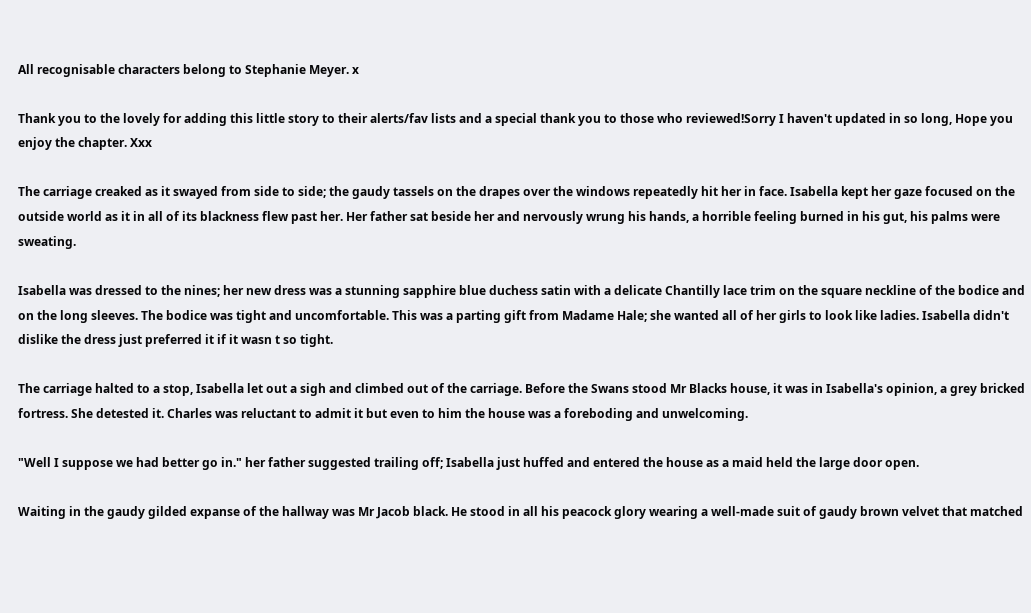All recognisable characters belong to Stephanie Meyer. x

Thank you to the lovely for adding this little story to their alerts/fav lists and a special thank you to those who reviewed!Sorry I haven't updated in so long, Hope you enjoy the chapter. Xxx

The carriage creaked as it swayed from side to side; the gaudy tassels on the drapes over the windows repeatedly hit her in face. Isabella kept her gaze focused on the outside world as it in all of its blackness flew past her. Her father sat beside her and nervously wrung his hands, a horrible feeling burned in his gut, his palms were sweating.

Isabella was dressed to the nines; her new dress was a stunning sapphire blue duchess satin with a delicate Chantilly lace trim on the square neckline of the bodice and on the long sleeves. The bodice was tight and uncomfortable. This was a parting gift from Madame Hale; she wanted all of her girls to look like ladies. Isabella didn't dislike the dress just preferred it if it wasn t so tight.

The carriage halted to a stop, Isabella let out a sigh and climbed out of the carriage. Before the Swans stood Mr Blacks house, it was in Isabella's opinion, a grey bricked fortress. She detested it. Charles was reluctant to admit it but even to him the house was a foreboding and unwelcoming.

"Well I suppose we had better go in." her father suggested trailing off; Isabella just huffed and entered the house as a maid held the large door open.

Waiting in the gaudy gilded expanse of the hallway was Mr Jacob black. He stood in all his peacock glory wearing a well-made suit of gaudy brown velvet that matched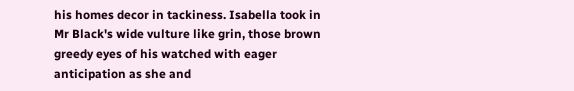his homes decor in tackiness. Isabella took in Mr Black's wide vulture like grin, those brown greedy eyes of his watched with eager anticipation as she and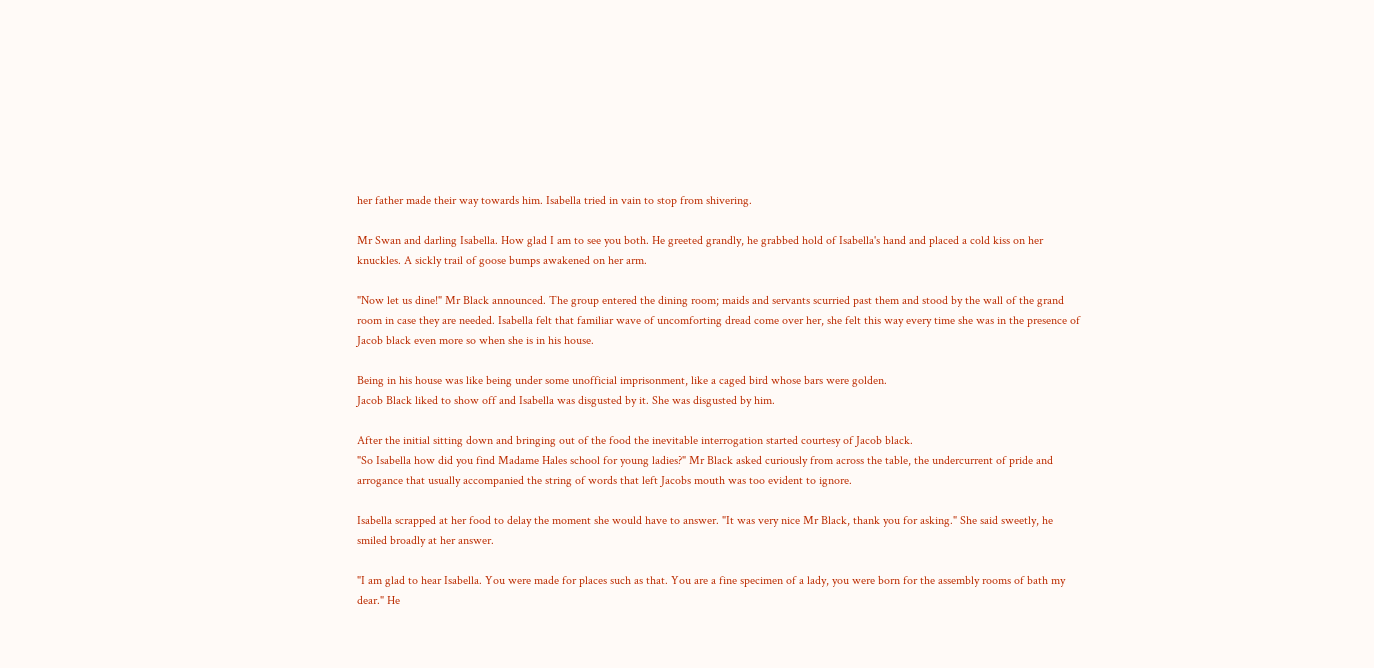her father made their way towards him. Isabella tried in vain to stop from shivering.

Mr Swan and darling Isabella. How glad I am to see you both. He greeted grandly, he grabbed hold of Isabella's hand and placed a cold kiss on her knuckles. A sickly trail of goose bumps awakened on her arm.

"Now let us dine!" Mr Black announced. The group entered the dining room; maids and servants scurried past them and stood by the wall of the grand room in case they are needed. Isabella felt that familiar wave of uncomforting dread come over her, she felt this way every time she was in the presence of Jacob black even more so when she is in his house.

Being in his house was like being under some unofficial imprisonment, like a caged bird whose bars were golden.
Jacob Black liked to show off and Isabella was disgusted by it. She was disgusted by him.

After the initial sitting down and bringing out of the food the inevitable interrogation started courtesy of Jacob black.
"So Isabella how did you find Madame Hales school for young ladies?" Mr Black asked curiously from across the table, the undercurrent of pride and arrogance that usually accompanied the string of words that left Jacobs mouth was too evident to ignore.

Isabella scrapped at her food to delay the moment she would have to answer. "It was very nice Mr Black, thank you for asking." She said sweetly, he smiled broadly at her answer.

"I am glad to hear Isabella. You were made for places such as that. You are a fine specimen of a lady, you were born for the assembly rooms of bath my dear." He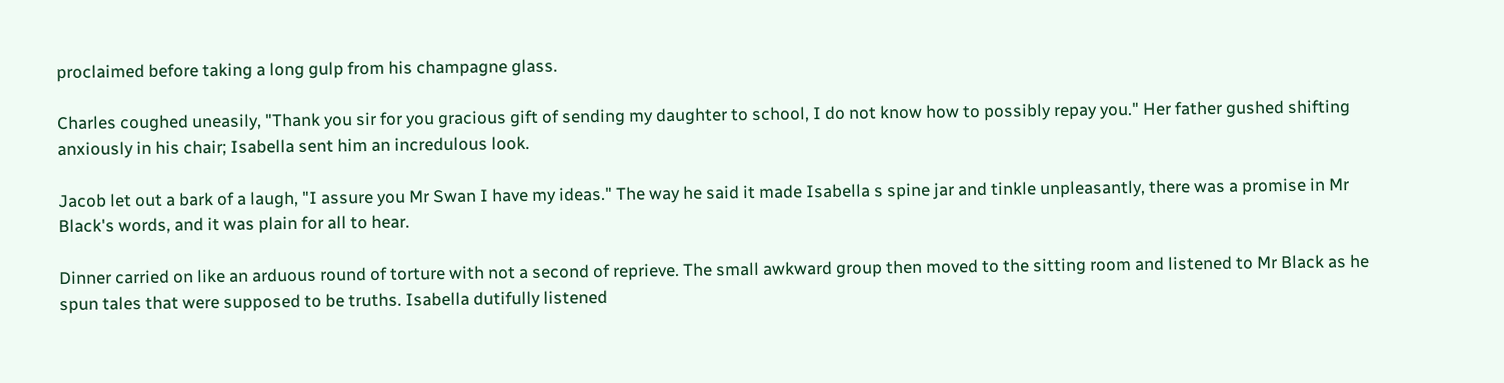proclaimed before taking a long gulp from his champagne glass.

Charles coughed uneasily, "Thank you sir for you gracious gift of sending my daughter to school, I do not know how to possibly repay you." Her father gushed shifting anxiously in his chair; Isabella sent him an incredulous look.

Jacob let out a bark of a laugh, "I assure you Mr Swan I have my ideas." The way he said it made Isabella s spine jar and tinkle unpleasantly, there was a promise in Mr Black's words, and it was plain for all to hear.

Dinner carried on like an arduous round of torture with not a second of reprieve. The small awkward group then moved to the sitting room and listened to Mr Black as he spun tales that were supposed to be truths. Isabella dutifully listened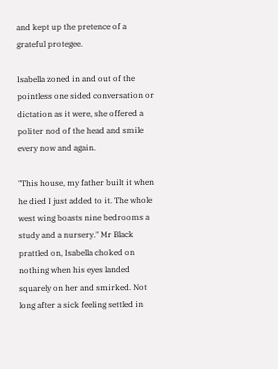and kept up the pretence of a grateful protegee.

Isabella zoned in and out of the pointless one sided conversation or dictation as it were, she offered a politer nod of the head and smile every now and again.

"This house, my father built it when he died I just added to it. The whole west wing boasts nine bedrooms a study and a nursery." Mr Black prattled on, Isabella choked on nothing when his eyes landed squarely on her and smirked. Not long after a sick feeling settled in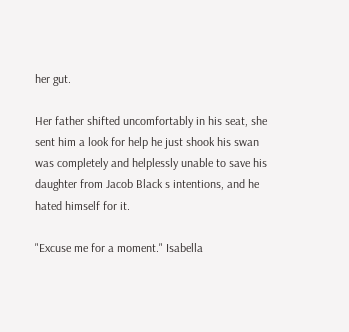her gut.

Her father shifted uncomfortably in his seat, she sent him a look for help he just shook his swan was completely and helplessly unable to save his daughter from Jacob Black s intentions, and he hated himself for it.

"Excuse me for a moment." Isabella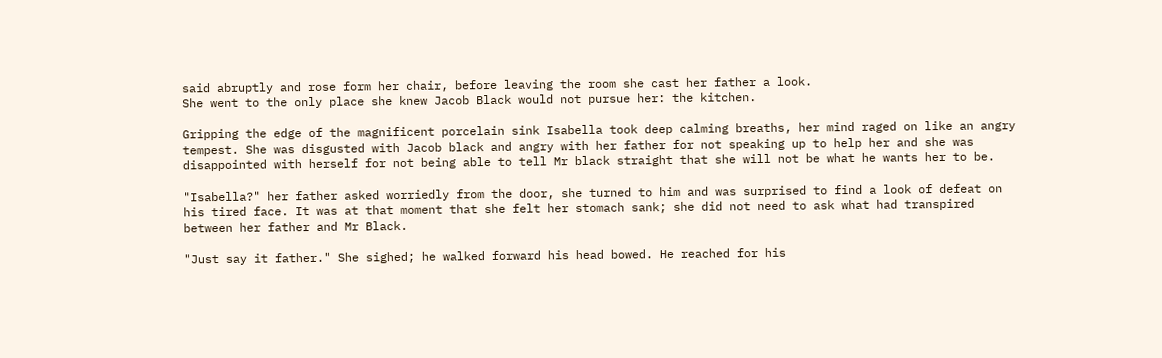said abruptly and rose form her chair, before leaving the room she cast her father a look.
She went to the only place she knew Jacob Black would not pursue her: the kitchen.

Gripping the edge of the magnificent porcelain sink Isabella took deep calming breaths, her mind raged on like an angry tempest. She was disgusted with Jacob black and angry with her father for not speaking up to help her and she was disappointed with herself for not being able to tell Mr black straight that she will not be what he wants her to be.

"Isabella?" her father asked worriedly from the door, she turned to him and was surprised to find a look of defeat on his tired face. It was at that moment that she felt her stomach sank; she did not need to ask what had transpired between her father and Mr Black.

"Just say it father." She sighed; he walked forward his head bowed. He reached for his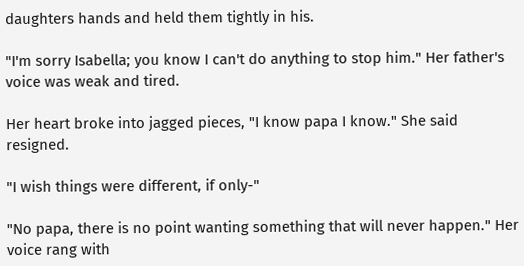daughters hands and held them tightly in his.

"I'm sorry Isabella; you know I can't do anything to stop him." Her father's voice was weak and tired.

Her heart broke into jagged pieces, "I know papa I know." She said resigned.

"I wish things were different, if only-"

"No papa, there is no point wanting something that will never happen." Her voice rang with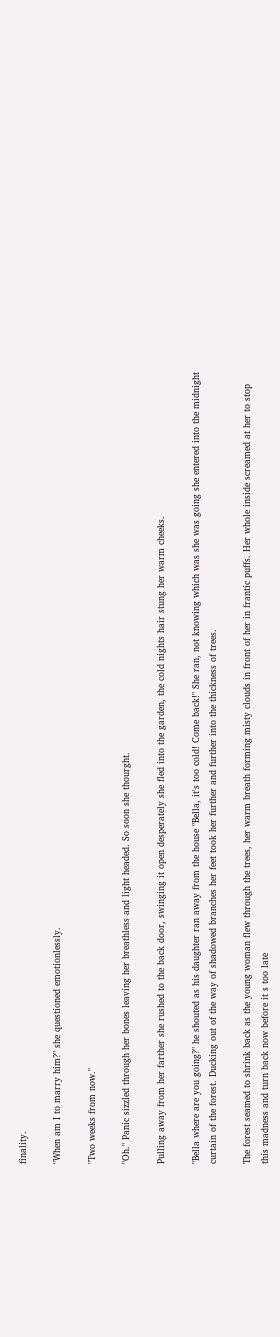finality.

"When am I to marry him?" she questioned emotionlessly.

"Two weeks from now."

"Oh." Panic sizzled through her bones leaving her breathless and light headed. So soon she thourght.

Pulling away from her farther she rushed to the back door, swinging it open desperately she fled into the garden, the cold nights hair stung her warm cheeks.

"Bella where are you going?" he shouted as his daughter ran away from the house "Bella, it's too cold! Come back!" She ran, not knowing which was she was going she entered into the midnight curtain of the forest. Ducking out of the way of shadowed branches her feet took her further and further into the thickness of trees.

The forest seamed to shrink back as the young woman flew through the trees, her warm breath forming misty clouds in front of her in frantic puffs. Her whole inside screamed at her to stop this madness and turn back now before it s too late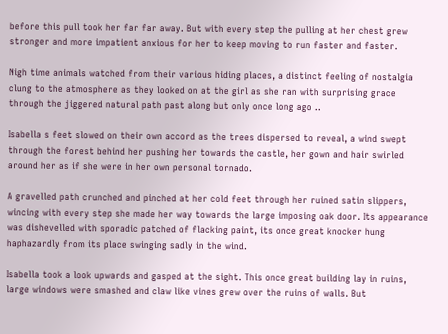before this pull took her far far away. But with every step the pulling at her chest grew stronger and more impatient anxious for her to keep moving to run faster and faster.

Nigh time animals watched from their various hiding places, a distinct feeling of nostalgia clung to the atmosphere as they looked on at the girl as she ran with surprising grace through the jiggered natural path past along but only once long ago ..

Isabella s feet slowed on their own accord as the trees dispersed to reveal, a wind swept through the forest behind her pushing her towards the castle, her gown and hair swirled around her as if she were in her own personal tornado.

A gravelled path crunched and pinched at her cold feet through her ruined satin slippers, wincing with every step she made her way towards the large imposing oak door. Its appearance was dishevelled with sporadic patched of flacking paint, its once great knocker hung haphazardly from its place swinging sadly in the wind.

Isabella took a look upwards and gasped at the sight. This once great building lay in ruins, large windows were smashed and claw like vines grew over the ruins of walls. But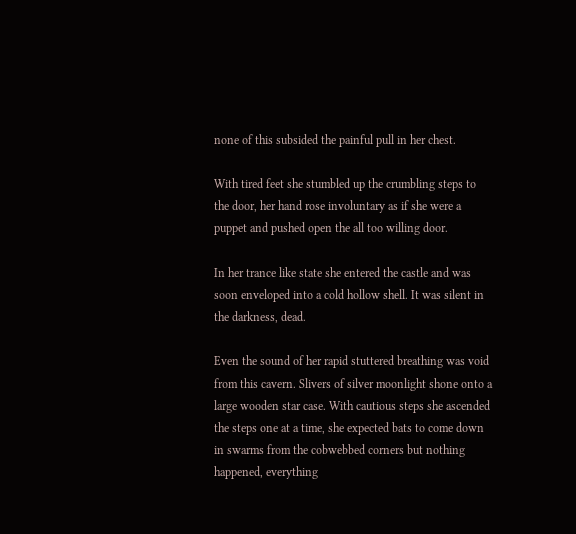none of this subsided the painful pull in her chest.

With tired feet she stumbled up the crumbling steps to the door, her hand rose involuntary as if she were a puppet and pushed open the all too willing door.

In her trance like state she entered the castle and was soon enveloped into a cold hollow shell. It was silent in the darkness, dead.

Even the sound of her rapid stuttered breathing was void from this cavern. Slivers of silver moonlight shone onto a large wooden star case. With cautious steps she ascended the steps one at a time, she expected bats to come down in swarms from the cobwebbed corners but nothing happened, everything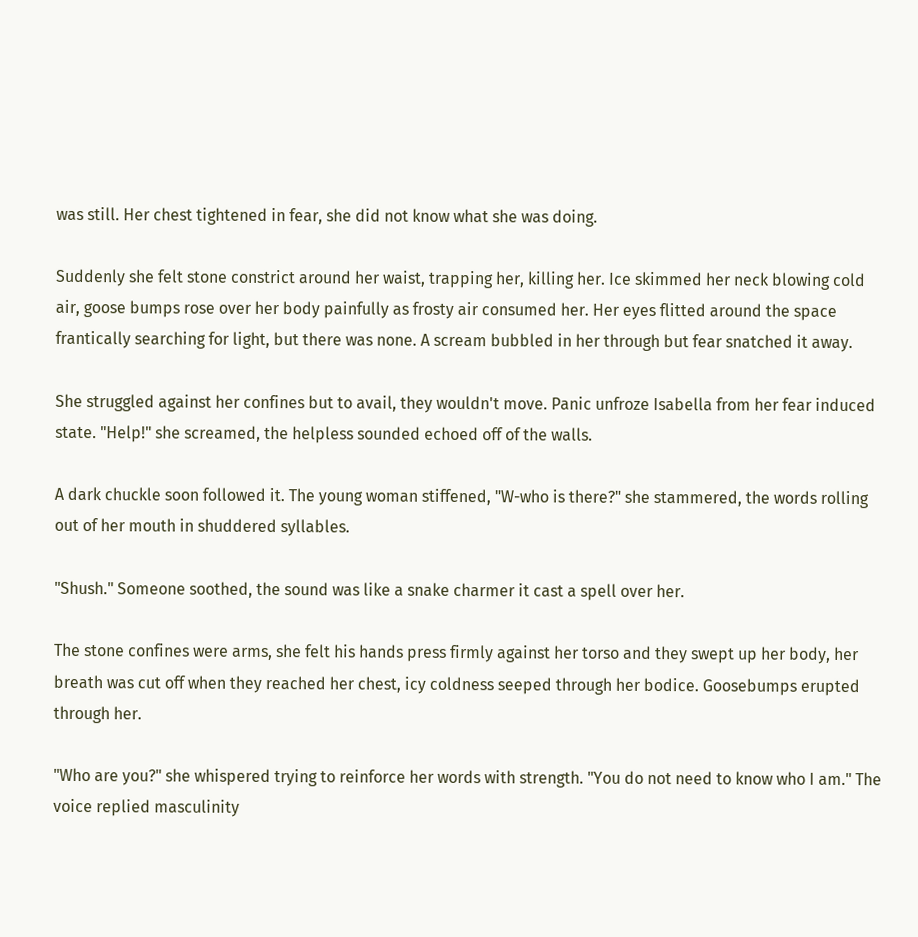was still. Her chest tightened in fear, she did not know what she was doing.

Suddenly she felt stone constrict around her waist, trapping her, killing her. Ice skimmed her neck blowing cold air, goose bumps rose over her body painfully as frosty air consumed her. Her eyes flitted around the space frantically searching for light, but there was none. A scream bubbled in her through but fear snatched it away.

She struggled against her confines but to avail, they wouldn't move. Panic unfroze Isabella from her fear induced state. "Help!" she screamed, the helpless sounded echoed off of the walls.

A dark chuckle soon followed it. The young woman stiffened, "W-who is there?" she stammered, the words rolling out of her mouth in shuddered syllables.

"Shush." Someone soothed, the sound was like a snake charmer it cast a spell over her.

The stone confines were arms, she felt his hands press firmly against her torso and they swept up her body, her breath was cut off when they reached her chest, icy coldness seeped through her bodice. Goosebumps erupted through her.

"Who are you?" she whispered trying to reinforce her words with strength. "You do not need to know who I am." The voice replied masculinity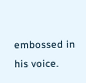embossed in his voice.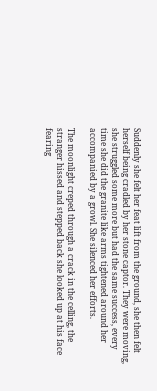Suddenly she felt her feat lift from the ground, she then felt herself being cradled by her stone captor. They were moving, she struggled some more but had the same success, every time she did the granite like arms tightened around her accompanied by a growl. She silenced her efforts.

The moonlight creped through a crack in the celling, the stranger hissed and stepped back she looked up at his face fearing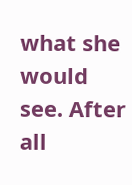what she would see. After all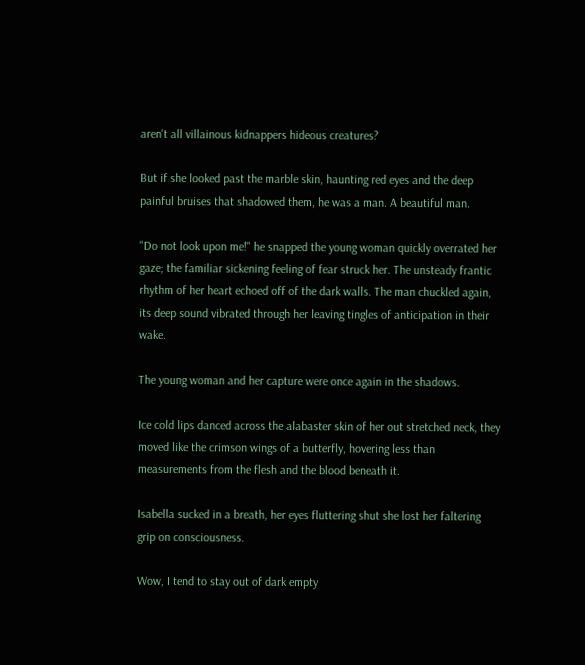aren't all villainous kidnappers hideous creatures?

But if she looked past the marble skin, haunting red eyes and the deep painful bruises that shadowed them, he was a man. A beautiful man.

"Do not look upon me!" he snapped the young woman quickly overrated her gaze; the familiar sickening feeling of fear struck her. The unsteady frantic rhythm of her heart echoed off of the dark walls. The man chuckled again, its deep sound vibrated through her leaving tingles of anticipation in their wake.

The young woman and her capture were once again in the shadows.

Ice cold lips danced across the alabaster skin of her out stretched neck, they moved like the crimson wings of a butterfly, hovering less than measurements from the flesh and the blood beneath it.

Isabella sucked in a breath, her eyes fluttering shut she lost her faltering grip on consciousness.

Wow, I tend to stay out of dark empty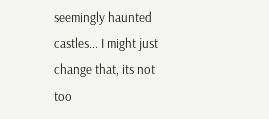seemingly haunted castles... I might just change that, its not too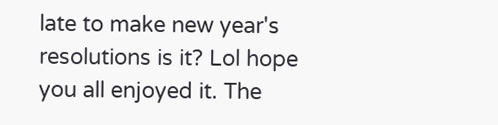late to make new year's resolutions is it? Lol hope you all enjoyed it. The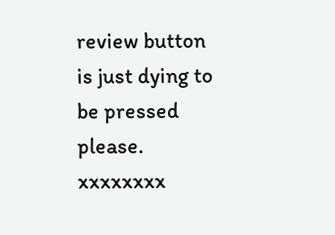review button is just dying to be pressed please. xxxxxxxx